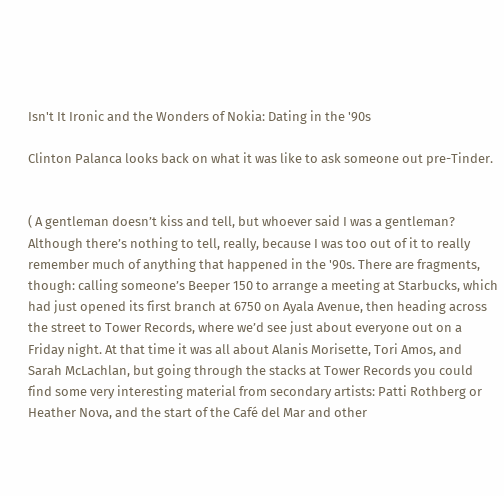Isn't It Ironic and the Wonders of Nokia: Dating in the '90s

Clinton Palanca looks back on what it was like to ask someone out pre-Tinder.


( A gentleman doesn’t kiss and tell, but whoever said I was a gentleman? Although there’s nothing to tell, really, because I was too out of it to really remember much of anything that happened in the '90s. There are fragments, though: calling someone’s Beeper 150 to arrange a meeting at Starbucks, which had just opened its first branch at 6750 on Ayala Avenue, then heading across the street to Tower Records, where we’d see just about everyone out on a Friday night. At that time it was all about Alanis Morisette, Tori Amos, and Sarah McLachlan, but going through the stacks at Tower Records you could find some very interesting material from secondary artists: Patti Rothberg or Heather Nova, and the start of the Café del Mar and other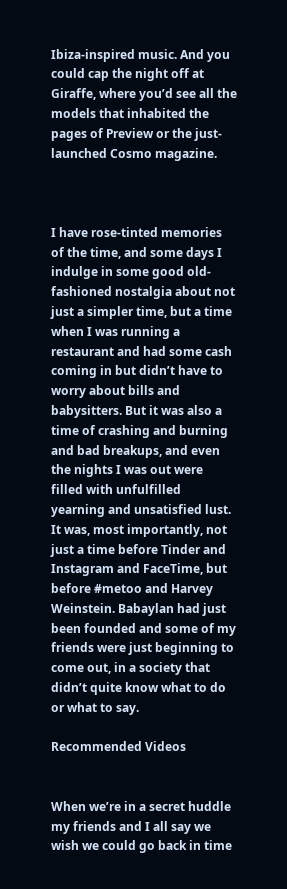Ibiza-inspired music. And you could cap the night off at Giraffe, where you’d see all the models that inhabited the pages of Preview or the just-launched Cosmo magazine.



I have rose-tinted memories of the time, and some days I indulge in some good old-fashioned nostalgia about not just a simpler time, but a time when I was running a restaurant and had some cash coming in but didn’t have to worry about bills and babysitters. But it was also a time of crashing and burning and bad breakups, and even the nights I was out were filled with unfulfilled yearning and unsatisfied lust. It was, most importantly, not just a time before Tinder and Instagram and FaceTime, but before #metoo and Harvey Weinstein. Babaylan had just been founded and some of my friends were just beginning to come out, in a society that didn’t quite know what to do or what to say.

Recommended Videos


When we’re in a secret huddle my friends and I all say we wish we could go back in time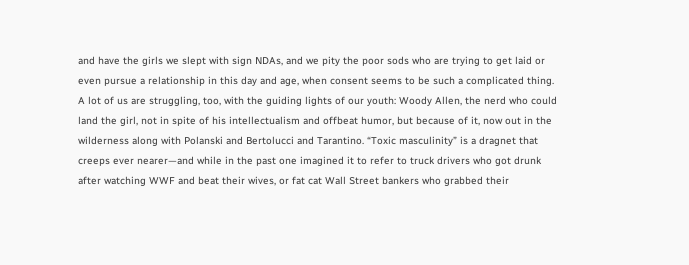and have the girls we slept with sign NDAs, and we pity the poor sods who are trying to get laid or even pursue a relationship in this day and age, when consent seems to be such a complicated thing. A lot of us are struggling, too, with the guiding lights of our youth: Woody Allen, the nerd who could land the girl, not in spite of his intellectualism and offbeat humor, but because of it, now out in the wilderness along with Polanski and Bertolucci and Tarantino. “Toxic masculinity” is a dragnet that creeps ever nearer—and while in the past one imagined it to refer to truck drivers who got drunk after watching WWF and beat their wives, or fat cat Wall Street bankers who grabbed their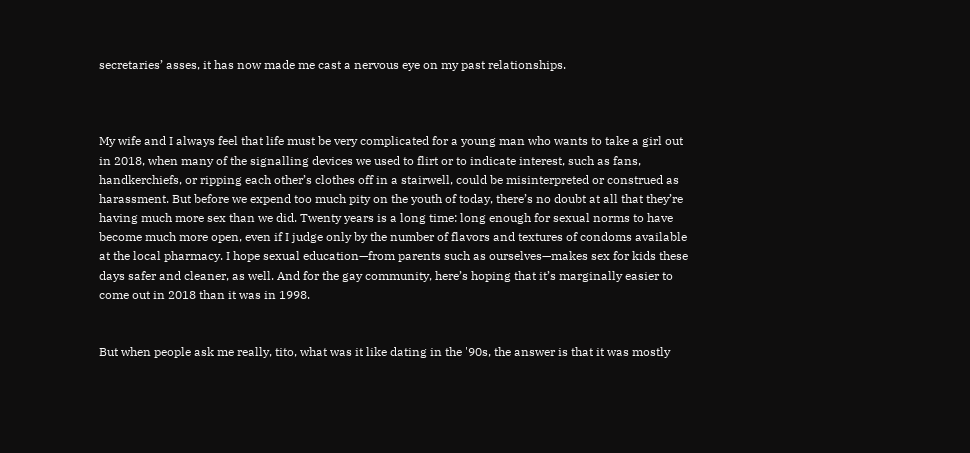secretaries’ asses, it has now made me cast a nervous eye on my past relationships.



My wife and I always feel that life must be very complicated for a young man who wants to take a girl out in 2018, when many of the signalling devices we used to flirt or to indicate interest, such as fans, handkerchiefs, or ripping each other’s clothes off in a stairwell, could be misinterpreted or construed as harassment. But before we expend too much pity on the youth of today, there’s no doubt at all that they’re having much more sex than we did. Twenty years is a long time: long enough for sexual norms to have become much more open, even if I judge only by the number of flavors and textures of condoms available at the local pharmacy. I hope sexual education—from parents such as ourselves—makes sex for kids these days safer and cleaner, as well. And for the gay community, here’s hoping that it’s marginally easier to come out in 2018 than it was in 1998.


But when people ask me really, tito, what was it like dating in the '90s, the answer is that it was mostly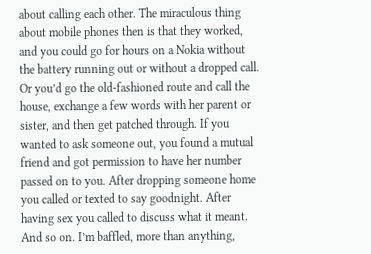about calling each other. The miraculous thing about mobile phones then is that they worked, and you could go for hours on a Nokia without the battery running out or without a dropped call. Or you’d go the old-fashioned route and call the house, exchange a few words with her parent or sister, and then get patched through. If you wanted to ask someone out, you found a mutual friend and got permission to have her number passed on to you. After dropping someone home you called or texted to say goodnight. After having sex you called to discuss what it meant. And so on. I’m baffled, more than anything,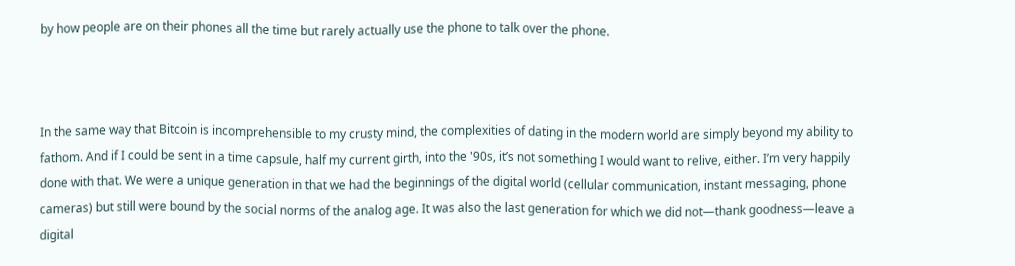by how people are on their phones all the time but rarely actually use the phone to talk over the phone.



In the same way that Bitcoin is incomprehensible to my crusty mind, the complexities of dating in the modern world are simply beyond my ability to fathom. And if I could be sent in a time capsule, half my current girth, into the '90s, it’s not something I would want to relive, either. I’m very happily done with that. We were a unique generation in that we had the beginnings of the digital world (cellular communication, instant messaging, phone cameras) but still were bound by the social norms of the analog age. It was also the last generation for which we did not—thank goodness—leave a digital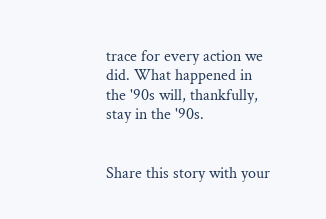trace for every action we did. What happened in the '90s will, thankfully, stay in the '90s.


Share this story with your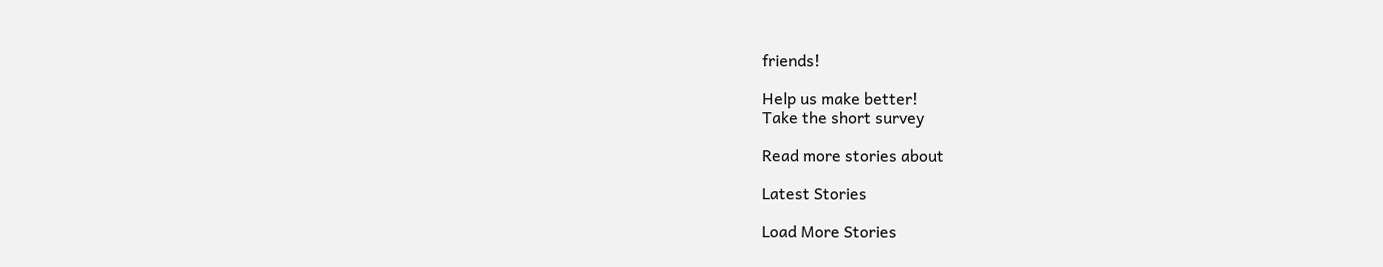friends!

Help us make better!
Take the short survey

Read more stories about

Latest Stories

Load More Stories